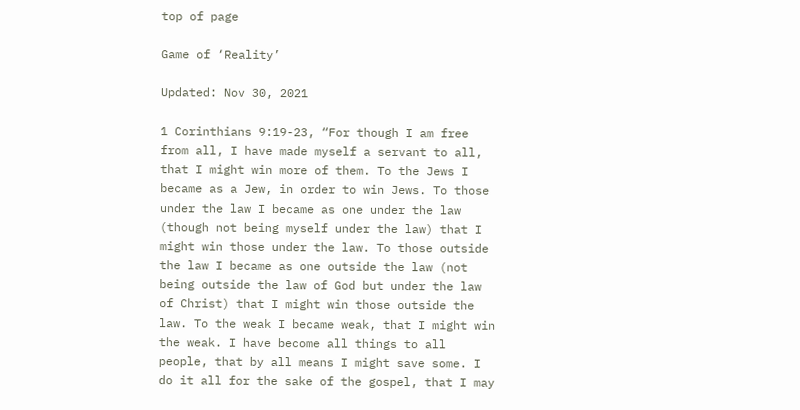top of page

Game of ‘Reality’

Updated: Nov 30, 2021

1 Corinthians 9:19-23, “For though I am free from all, I have made myself a servant to all, that I might win more of them. To the Jews I became as a Jew, in order to win Jews. To those under the law I became as one under the law (though not being myself under the law) that I might win those under the law. To those outside the law I became as one outside the law (not being outside the law of God but under the law of Christ) that I might win those outside the law. To the weak I became weak, that I might win the weak. I have become all things to all people, that by all means I might save some. I do it all for the sake of the gospel, that I may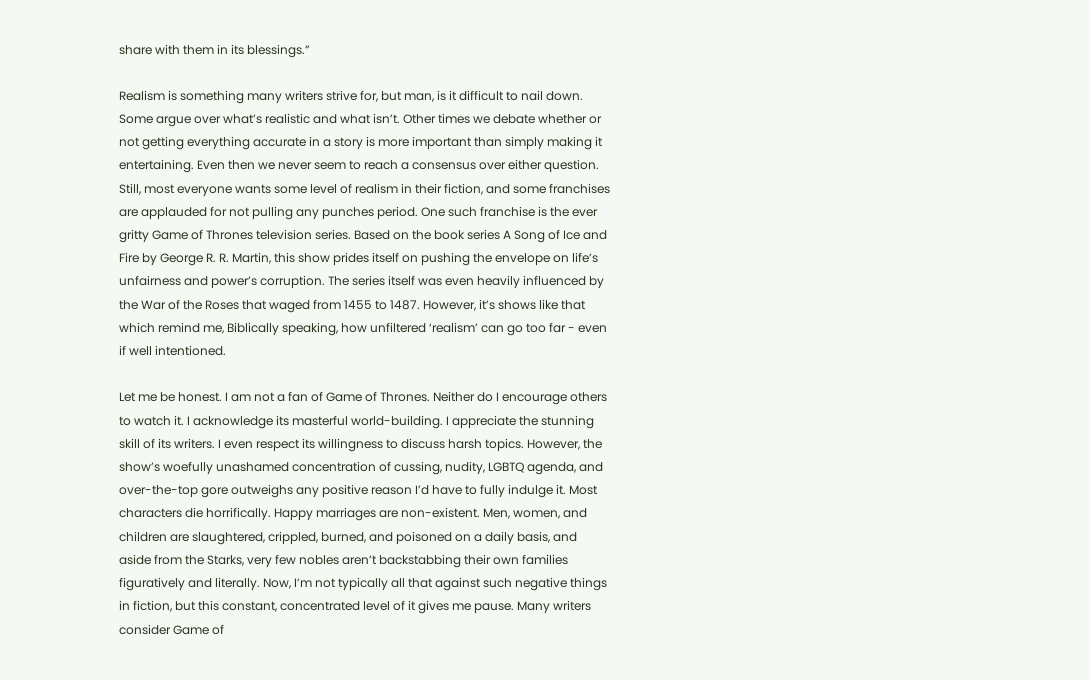share with them in its blessings.”

Realism is something many writers strive for, but man, is it difficult to nail down. Some argue over what’s realistic and what isn’t. Other times we debate whether or not getting everything accurate in a story is more important than simply making it entertaining. Even then we never seem to reach a consensus over either question. Still, most everyone wants some level of realism in their fiction, and some franchises are applauded for not pulling any punches period. One such franchise is the ever gritty Game of Thrones television series. Based on the book series A Song of Ice and Fire by George R. R. Martin, this show prides itself on pushing the envelope on life’s unfairness and power’s corruption. The series itself was even heavily influenced by the War of the Roses that waged from 1455 to 1487. However, it’s shows like that which remind me, Biblically speaking, how unfiltered ‘realism’ can go too far - even if well intentioned.

Let me be honest. I am not a fan of Game of Thrones. Neither do I encourage others to watch it. I acknowledge its masterful world-building. I appreciate the stunning skill of its writers. I even respect its willingness to discuss harsh topics. However, the show’s woefully unashamed concentration of cussing, nudity, LGBTQ agenda, and over-the-top gore outweighs any positive reason I’d have to fully indulge it. Most characters die horrifically. Happy marriages are non-existent. Men, women, and children are slaughtered, crippled, burned, and poisoned on a daily basis, and aside from the Starks, very few nobles aren’t backstabbing their own families figuratively and literally. Now, I’m not typically all that against such negative things in fiction, but this constant, concentrated level of it gives me pause. Many writers consider Game of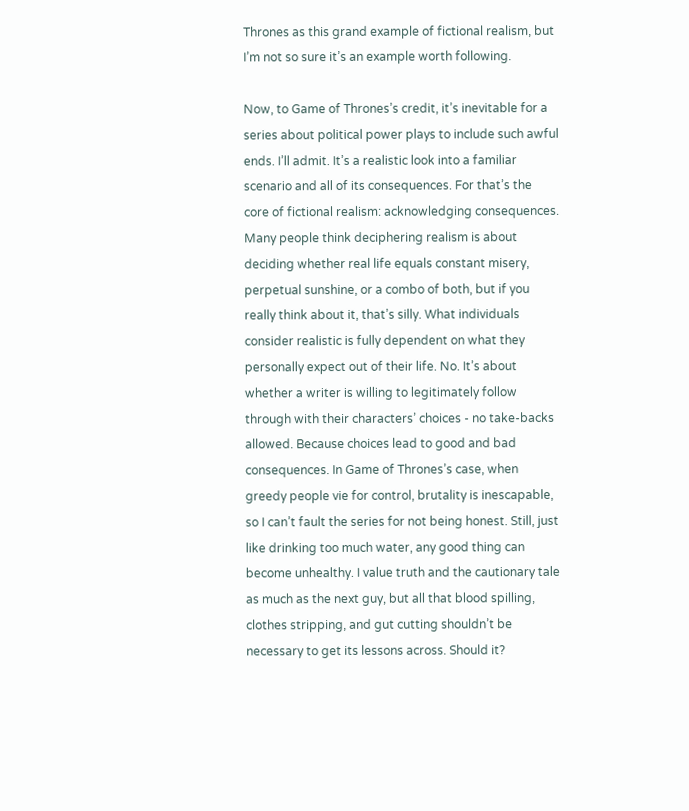Thrones as this grand example of fictional realism, but I’m not so sure it’s an example worth following.

Now, to Game of Thrones’s credit, it’s inevitable for a series about political power plays to include such awful ends. I’ll admit. It’s a realistic look into a familiar scenario and all of its consequences. For that’s the core of fictional realism: acknowledging consequences. Many people think deciphering realism is about deciding whether real life equals constant misery, perpetual sunshine, or a combo of both, but if you really think about it, that’s silly. What individuals consider realistic is fully dependent on what they personally expect out of their life. No. It’s about whether a writer is willing to legitimately follow through with their characters’ choices - no take-backs allowed. Because choices lead to good and bad consequences. In Game of Thrones’s case, when greedy people vie for control, brutality is inescapable, so I can’t fault the series for not being honest. Still, just like drinking too much water, any good thing can become unhealthy. I value truth and the cautionary tale as much as the next guy, but all that blood spilling, clothes stripping, and gut cutting shouldn’t be necessary to get its lessons across. Should it?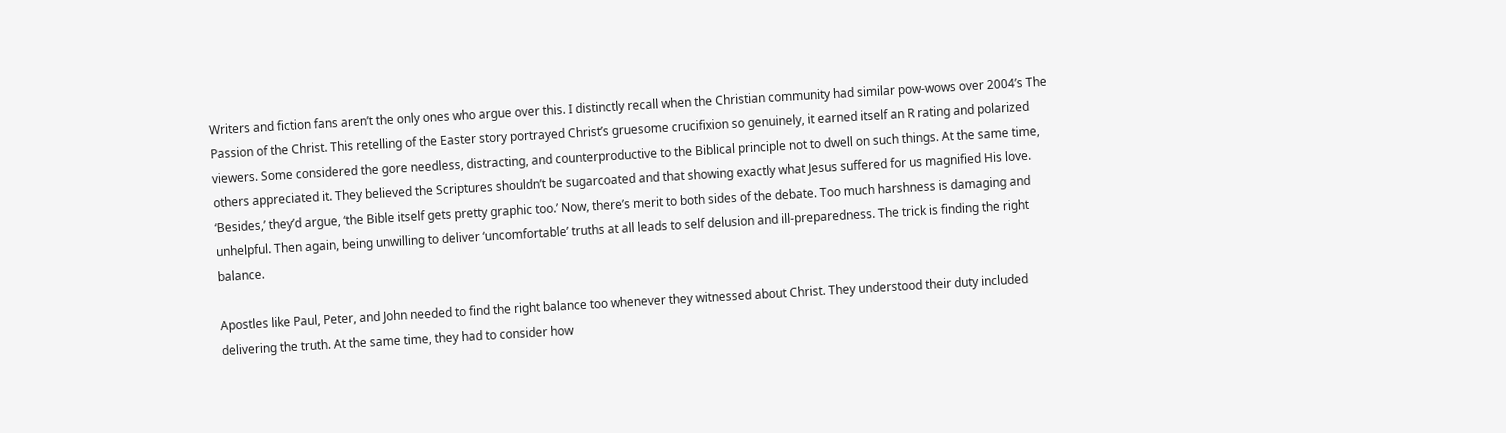Writers and fiction fans aren’t the only ones who argue over this. I distinctly recall when the Christian community had similar pow-wows over 2004’s The Passion of the Christ. This retelling of the Easter story portrayed Christ’s gruesome crucifixion so genuinely, it earned itself an R rating and polarized viewers. Some considered the gore needless, distracting, and counterproductive to the Biblical principle not to dwell on such things. At the same time, others appreciated it. They believed the Scriptures shouldn’t be sugarcoated and that showing exactly what Jesus suffered for us magnified His love. ‘Besides,’ they’d argue, ‘the Bible itself gets pretty graphic too.’ Now, there’s merit to both sides of the debate. Too much harshness is damaging and unhelpful. Then again, being unwilling to deliver ‘uncomfortable’ truths at all leads to self delusion and ill-preparedness. The trick is finding the right balance.

Apostles like Paul, Peter, and John needed to find the right balance too whenever they witnessed about Christ. They understood their duty included delivering the truth. At the same time, they had to consider how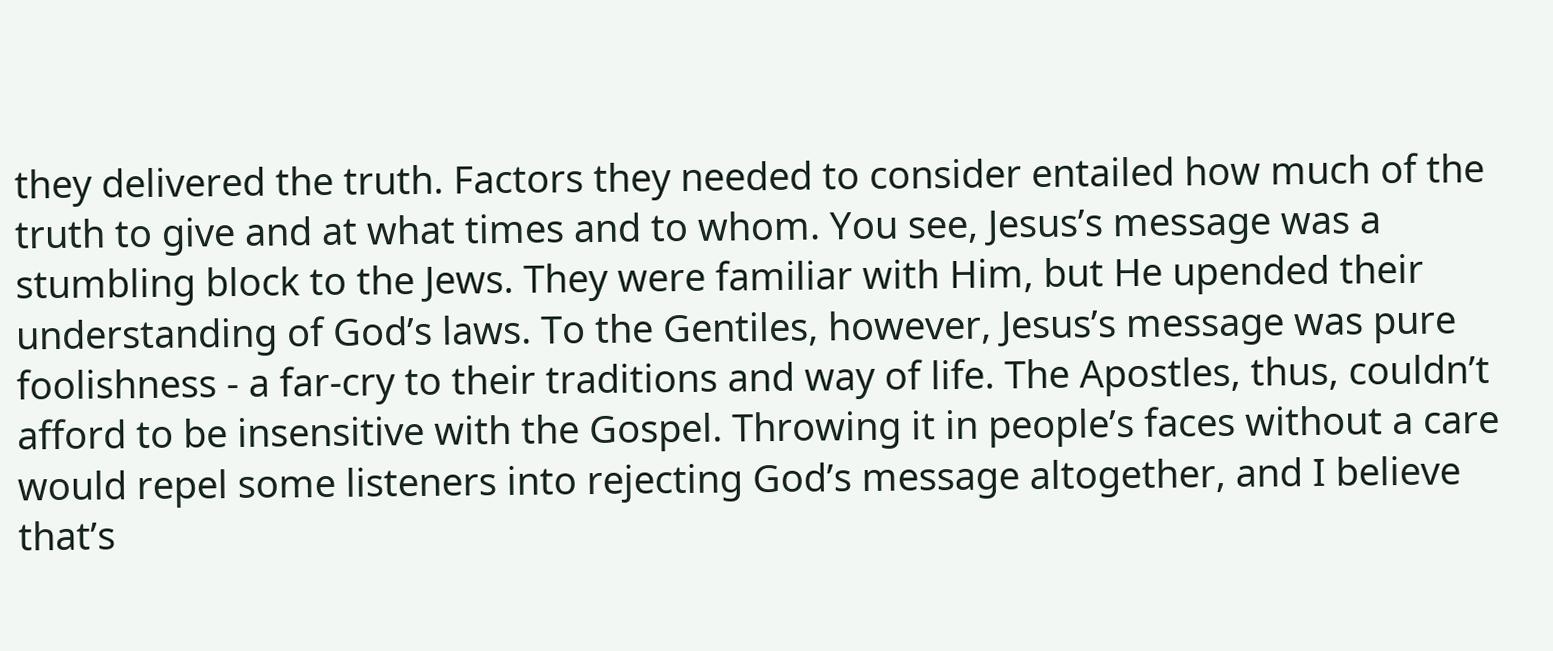they delivered the truth. Factors they needed to consider entailed how much of the truth to give and at what times and to whom. You see, Jesus’s message was a stumbling block to the Jews. They were familiar with Him, but He upended their understanding of God’s laws. To the Gentiles, however, Jesus’s message was pure foolishness - a far-cry to their traditions and way of life. The Apostles, thus, couldn’t afford to be insensitive with the Gospel. Throwing it in people’s faces without a care would repel some listeners into rejecting God’s message altogether, and I believe that’s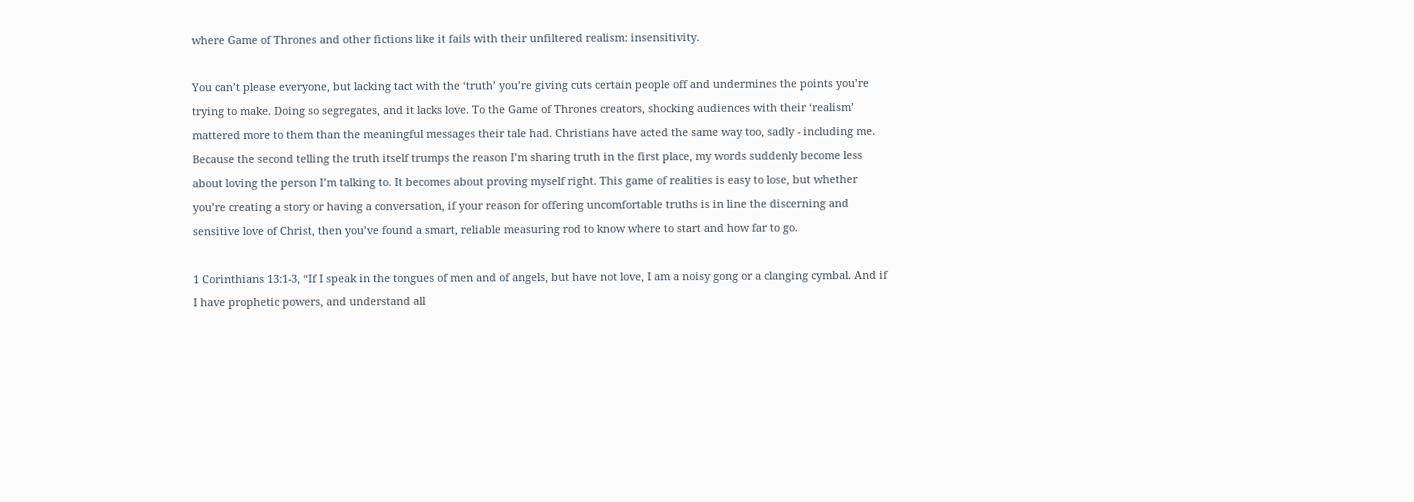where Game of Thrones and other fictions like it fails with their unfiltered realism: insensitivity.

You can’t please everyone, but lacking tact with the ‘truth’ you’re giving cuts certain people off and undermines the points you’re trying to make. Doing so segregates, and it lacks love. To the Game of Thrones creators, shocking audiences with their ‘realism’ mattered more to them than the meaningful messages their tale had. Christians have acted the same way too, sadly - including me. Because the second telling the truth itself trumps the reason I’m sharing truth in the first place, my words suddenly become less about loving the person I’m talking to. It becomes about proving myself right. This game of realities is easy to lose, but whether you’re creating a story or having a conversation, if your reason for offering uncomfortable truths is in line the discerning and sensitive love of Christ, then you’ve found a smart, reliable measuring rod to know where to start and how far to go.

1 Corinthians 13:1-3, “If I speak in the tongues of men and of angels, but have not love, I am a noisy gong or a clanging cymbal. And if I have prophetic powers, and understand all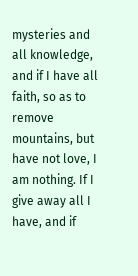mysteries and all knowledge, and if I have all faith, so as to remove mountains, but have not love, I am nothing. If I give away all I have, and if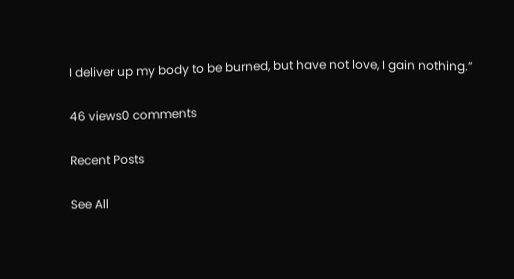I deliver up my body to be burned, but have not love, I gain nothing.”

46 views0 comments

Recent Posts

See All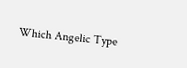Which Angelic Type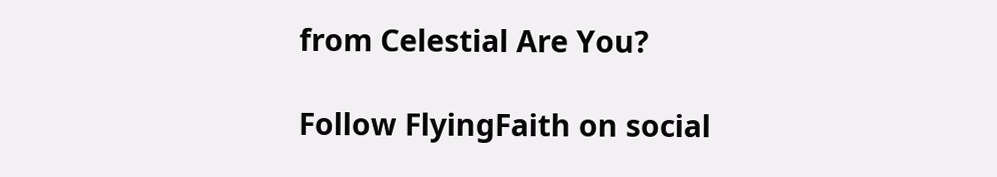from Celestial Are You?

Follow FlyingFaith on social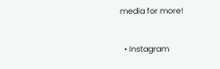media for more!

  • Instagram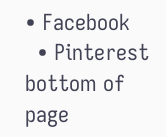• Facebook
  • Pinterest
bottom of page